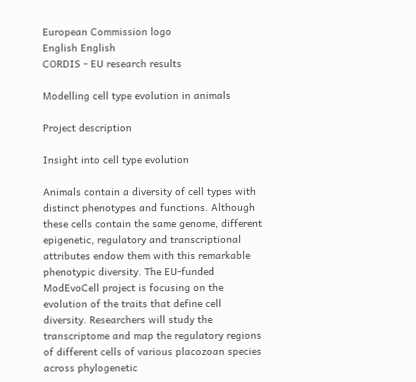European Commission logo
English English
CORDIS - EU research results

Modelling cell type evolution in animals

Project description

Insight into cell type evolution

Animals contain a diversity of cell types with distinct phenotypes and functions. Although these cells contain the same genome, different epigenetic, regulatory and transcriptional attributes endow them with this remarkable phenotypic diversity. The EU-funded ModEvoCell project is focusing on the evolution of the traits that define cell diversity. Researchers will study the transcriptome and map the regulatory regions of different cells of various placozoan species across phylogenetic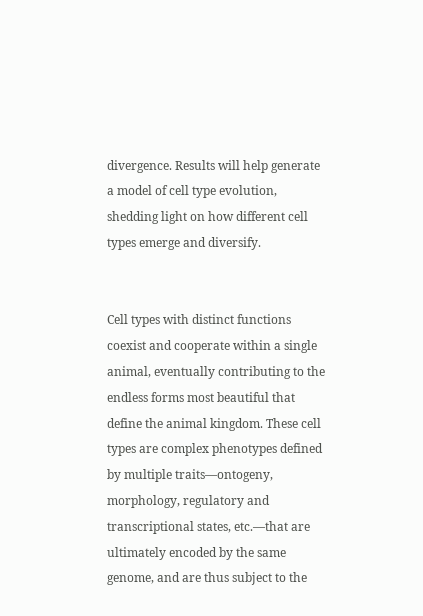divergence. Results will help generate a model of cell type evolution, shedding light on how different cell types emerge and diversify.


Cell types with distinct functions coexist and cooperate within a single animal, eventually contributing to the endless forms most beautiful that define the animal kingdom. These cell types are complex phenotypes defined by multiple traits—ontogeny, morphology, regulatory and transcriptional states, etc.—that are ultimately encoded by the same genome, and are thus subject to the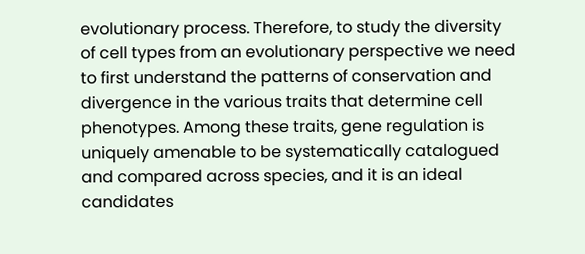evolutionary process. Therefore, to study the diversity of cell types from an evolutionary perspective we need to first understand the patterns of conservation and divergence in the various traits that determine cell phenotypes. Among these traits, gene regulation is uniquely amenable to be systematically catalogued and compared across species, and it is an ideal candidates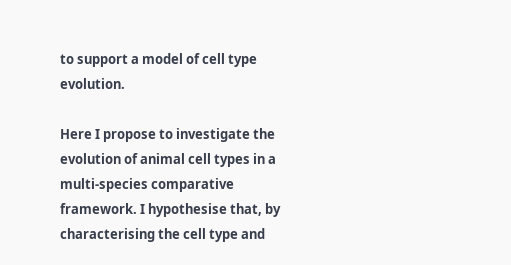to support a model of cell type evolution.

Here I propose to investigate the evolution of animal cell types in a multi-species comparative framework. I hypothesise that, by characterising the cell type and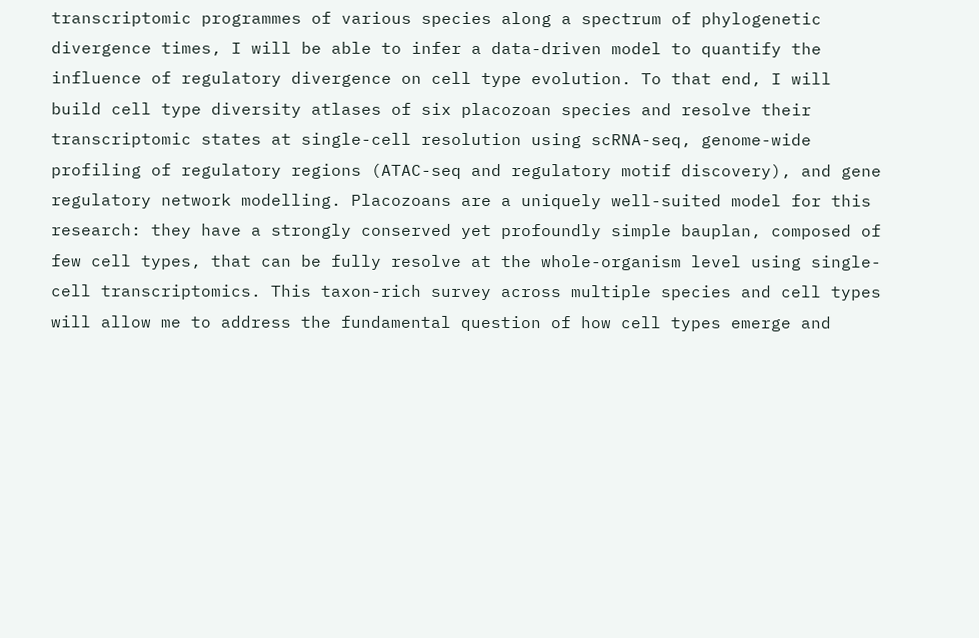transcriptomic programmes of various species along a spectrum of phylogenetic divergence times, I will be able to infer a data-driven model to quantify the influence of regulatory divergence on cell type evolution. To that end, I will build cell type diversity atlases of six placozoan species and resolve their transcriptomic states at single-cell resolution using scRNA-seq, genome-wide profiling of regulatory regions (ATAC-seq and regulatory motif discovery), and gene regulatory network modelling. Placozoans are a uniquely well-suited model for this research: they have a strongly conserved yet profoundly simple bauplan, composed of few cell types, that can be fully resolve at the whole-organism level using single-cell transcriptomics. This taxon-rich survey across multiple species and cell types will allow me to address the fundamental question of how cell types emerge and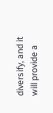diversify, and it will provide a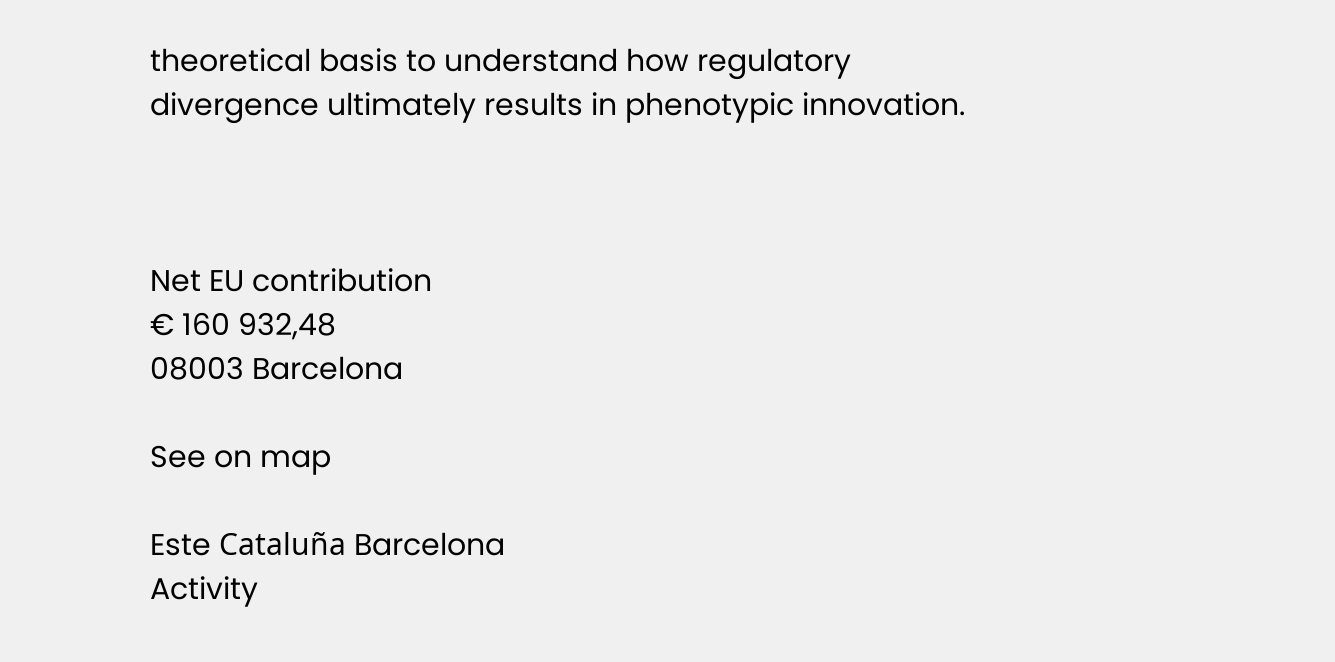theoretical basis to understand how regulatory divergence ultimately results in phenotypic innovation.



Net EU contribution
€ 160 932,48
08003 Barcelona

See on map

Este Cataluña Barcelona
Activity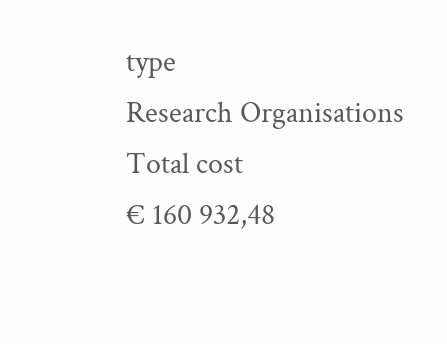type
Research Organisations
Total cost
€ 160 932,48